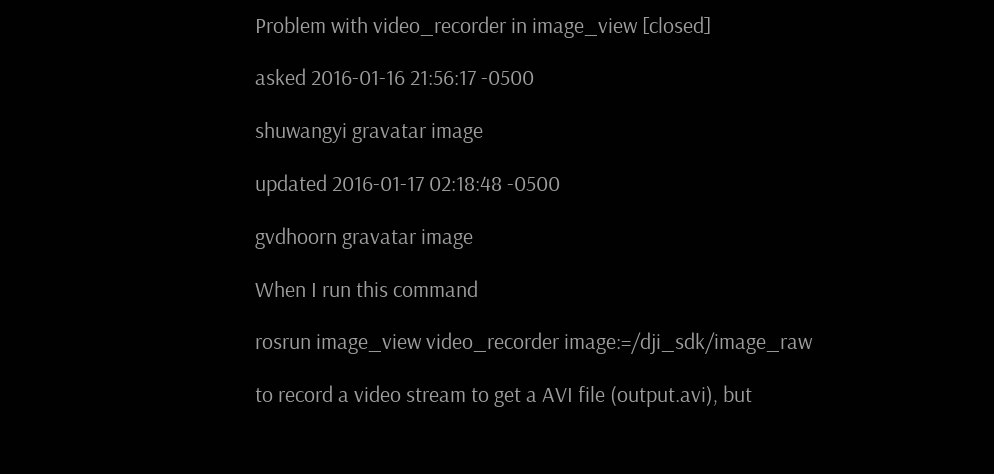Problem with video_recorder in image_view [closed]

asked 2016-01-16 21:56:17 -0500

shuwangyi gravatar image

updated 2016-01-17 02:18:48 -0500

gvdhoorn gravatar image

When I run this command

rosrun image_view video_recorder image:=/dji_sdk/image_raw

to record a video stream to get a AVI file (output.avi), but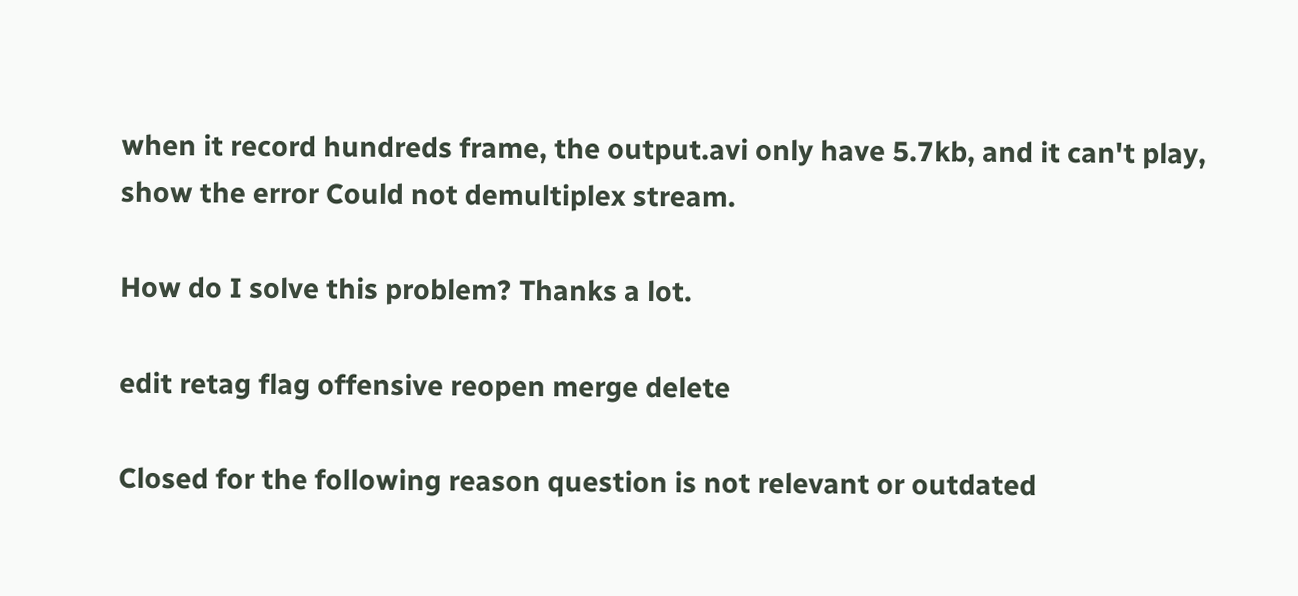when it record hundreds frame, the output.avi only have 5.7kb, and it can't play, show the error Could not demultiplex stream.

How do I solve this problem? Thanks a lot.

edit retag flag offensive reopen merge delete

Closed for the following reason question is not relevant or outdated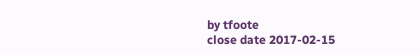by tfoote
close date 2017-02-15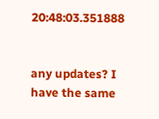20:48:03.351888


any updates? I have the same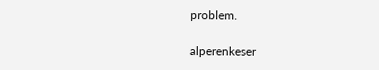problem.

alperenkeser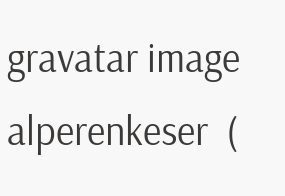gravatar image alperenkeser  (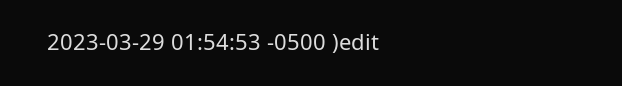2023-03-29 01:54:53 -0500 )edit